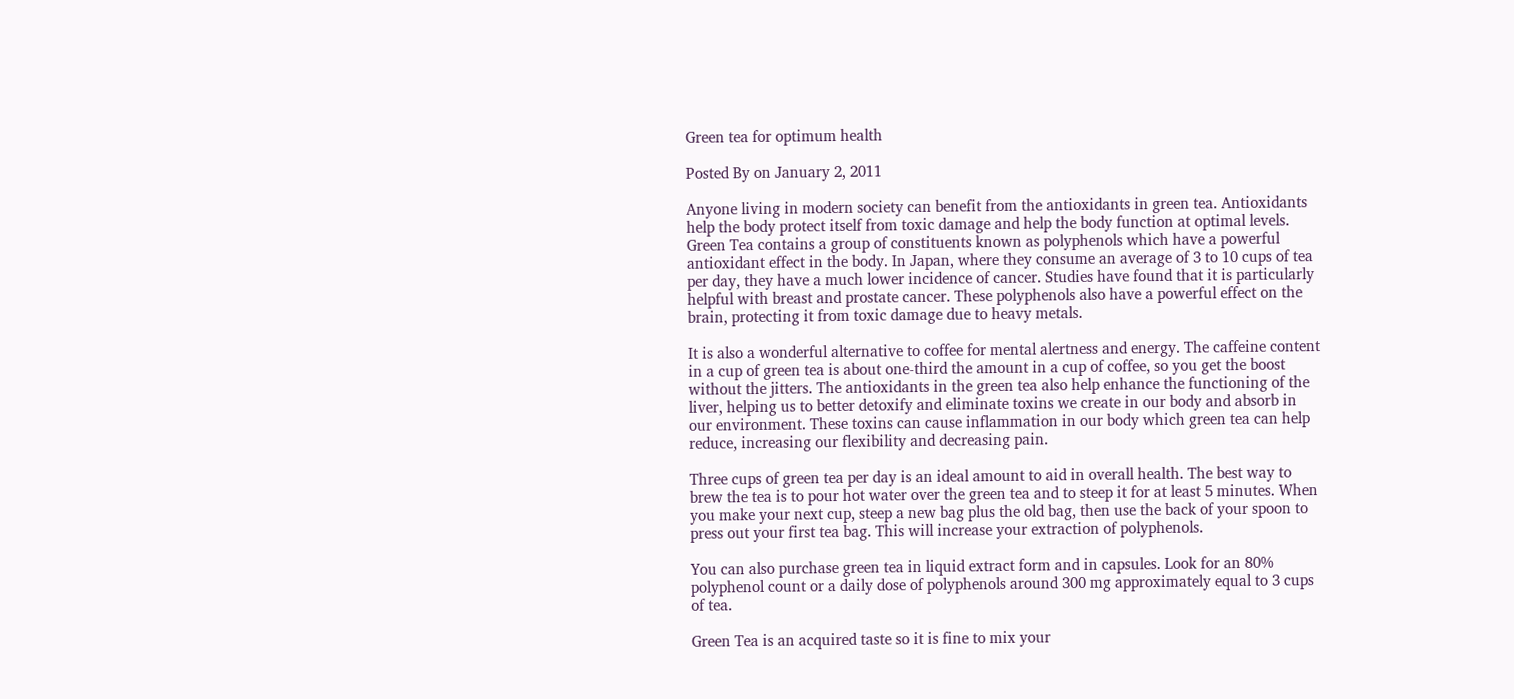Green tea for optimum health

Posted By on January 2, 2011

Anyone living in modern society can benefit from the antioxidants in green tea. Antioxidants help the body protect itself from toxic damage and help the body function at optimal levels. Green Tea contains a group of constituents known as polyphenols which have a powerful antioxidant effect in the body. In Japan, where they consume an average of 3 to 10 cups of tea per day, they have a much lower incidence of cancer. Studies have found that it is particularly helpful with breast and prostate cancer. These polyphenols also have a powerful effect on the brain, protecting it from toxic damage due to heavy metals.

It is also a wonderful alternative to coffee for mental alertness and energy. The caffeine content in a cup of green tea is about one-third the amount in a cup of coffee, so you get the boost without the jitters. The antioxidants in the green tea also help enhance the functioning of the liver, helping us to better detoxify and eliminate toxins we create in our body and absorb in our environment. These toxins can cause inflammation in our body which green tea can help reduce, increasing our flexibility and decreasing pain.

Three cups of green tea per day is an ideal amount to aid in overall health. The best way to brew the tea is to pour hot water over the green tea and to steep it for at least 5 minutes. When you make your next cup, steep a new bag plus the old bag, then use the back of your spoon to press out your first tea bag. This will increase your extraction of polyphenols.

You can also purchase green tea in liquid extract form and in capsules. Look for an 80% polyphenol count or a daily dose of polyphenols around 300 mg approximately equal to 3 cups of tea.

Green Tea is an acquired taste so it is fine to mix your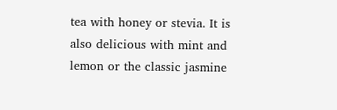tea with honey or stevia. It is also delicious with mint and lemon or the classic jasmine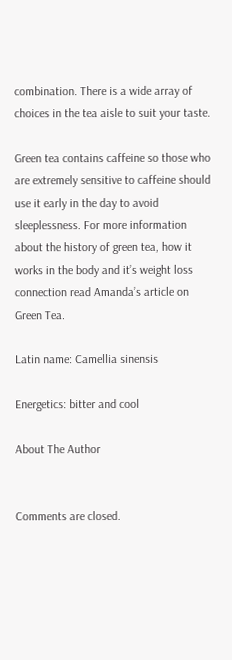combination. There is a wide array of choices in the tea aisle to suit your taste.

Green tea contains caffeine so those who are extremely sensitive to caffeine should use it early in the day to avoid sleeplessness. For more information about the history of green tea, how it works in the body and it’s weight loss connection read Amanda’s article on Green Tea.

Latin name: Camellia sinensis

Energetics: bitter and cool

About The Author


Comments are closed.